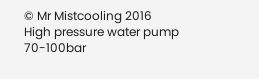© Mr Mistcooling 2016
High pressure water pump  70-100bar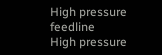High pressure feedline
High pressure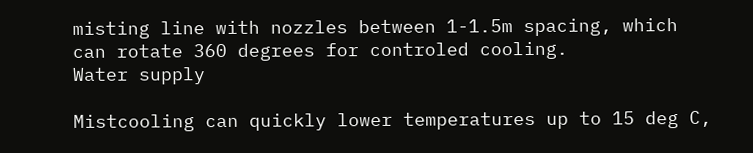misting line with nozzles between 1-1.5m spacing, which can rotate 360 degrees for controled cooling.
Water supply

Mistcooling can quickly lower temperatures up to 15 deg C,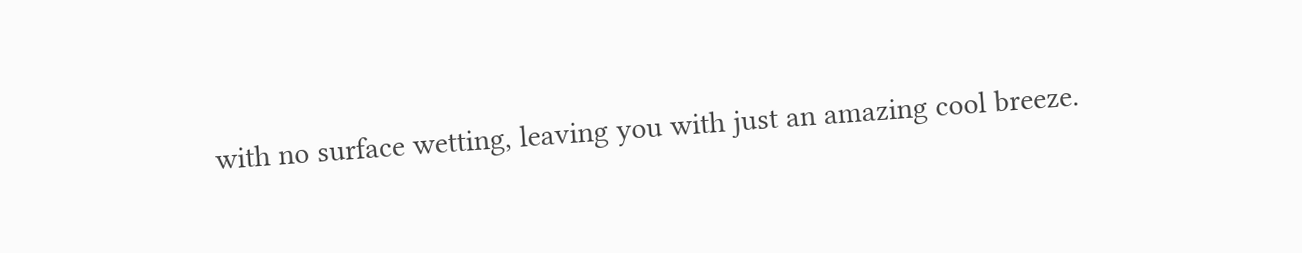with no surface wetting, leaving you with just an amazing cool breeze.